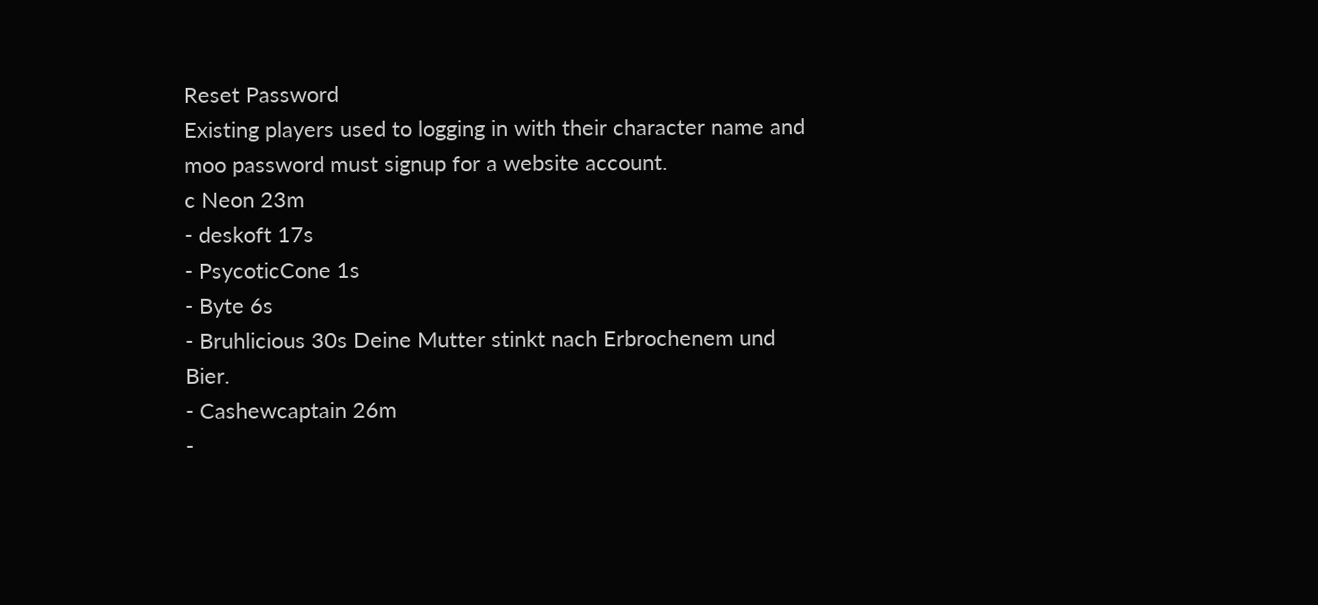Reset Password
Existing players used to logging in with their character name and moo password must signup for a website account.
c Neon 23m
- deskoft 17s
- PsycoticCone 1s
- Byte 6s
- Bruhlicious 30s Deine Mutter stinkt nach Erbrochenem und Bier.
- Cashewcaptain 26m
-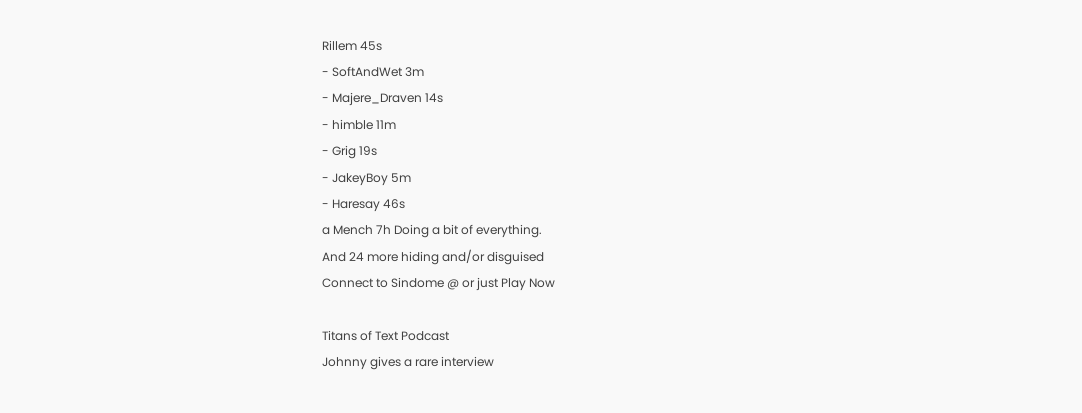Rillem 45s
- SoftAndWet 3m
- Majere_Draven 14s
- himble 11m
- Grig 19s
- JakeyBoy 5m
- Haresay 46s
a Mench 7h Doing a bit of everything.
And 24 more hiding and/or disguised
Connect to Sindome @ or just Play Now

Titans of Text Podcast
Johnny gives a rare interview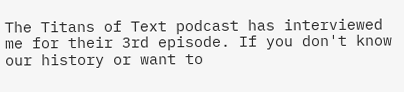The Titans of Text podcast has interviewed me for their 3rd episode. If you don't know our history or want to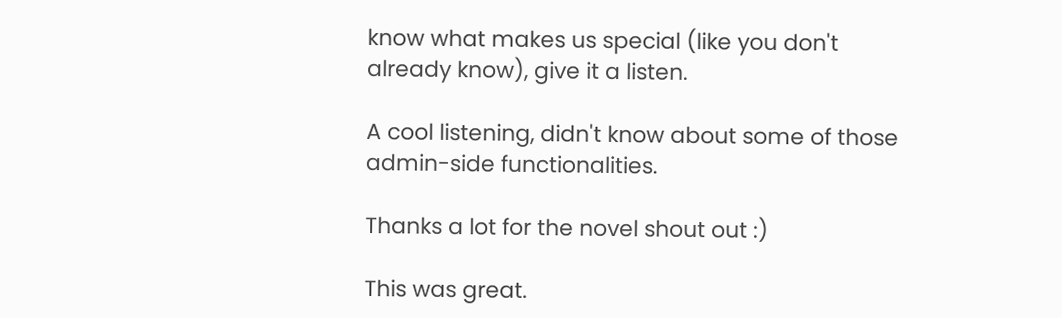know what makes us special (like you don't already know), give it a listen.

A cool listening, didn't know about some of those admin-side functionalities.

Thanks a lot for the novel shout out :)

This was great.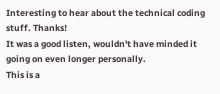Interesting to hear about the technical coding stuff. Thanks!
It was a good listen, wouldn't have minded it going on even longer personally.
This is a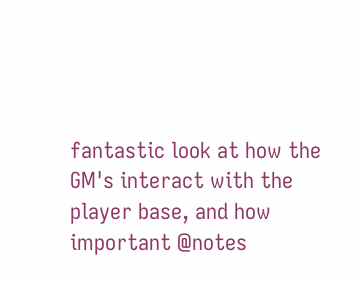fantastic look at how the GM's interact with the player base, and how important @notes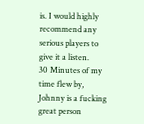is. I would highly recommend any serious players to give it a listen.
30 Minutes of my time flew by, Johnny is a fucking great person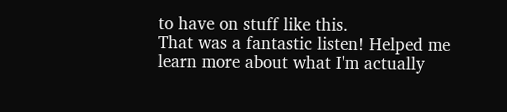to have on stuff like this.
That was a fantastic listen! Helped me learn more about what I'm actually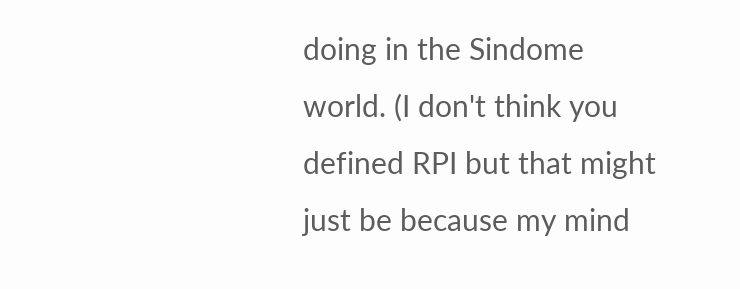doing in the Sindome world. (I don't think you defined RPI but that might just be because my mind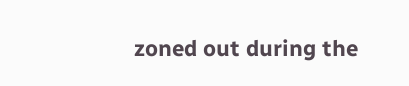zoned out during the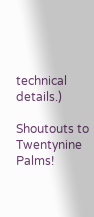technical details.)

Shoutouts to Twentynine Palms!